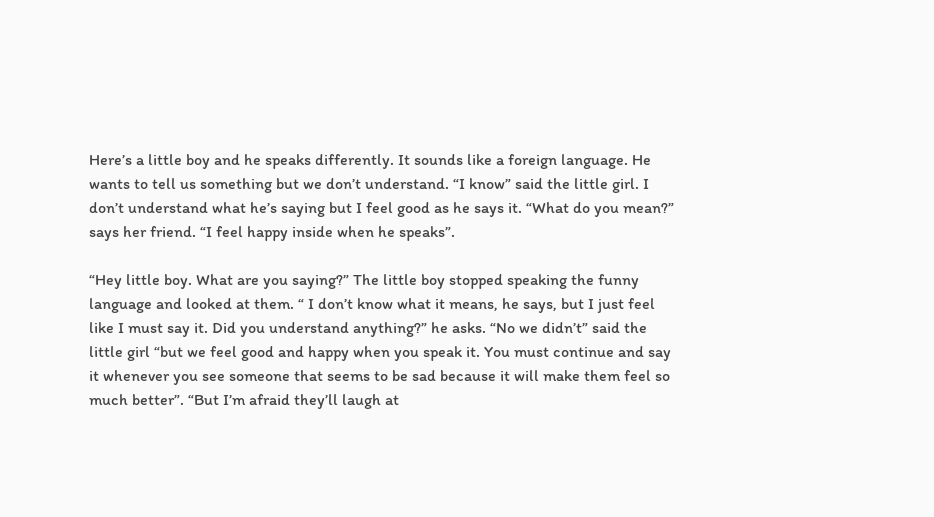Here’s a little boy and he speaks differently. It sounds like a foreign language. He wants to tell us something but we don’t understand. “I know” said the little girl. I don’t understand what he’s saying but I feel good as he says it. “What do you mean?” says her friend. “I feel happy inside when he speaks”.

“Hey little boy. What are you saying?” The little boy stopped speaking the funny language and looked at them. “ I don’t know what it means, he says, but I just feel like I must say it. Did you understand anything?” he asks. “No we didn’t” said the little girl “but we feel good and happy when you speak it. You must continue and say it whenever you see someone that seems to be sad because it will make them feel so much better”. “But I’m afraid they’ll laugh at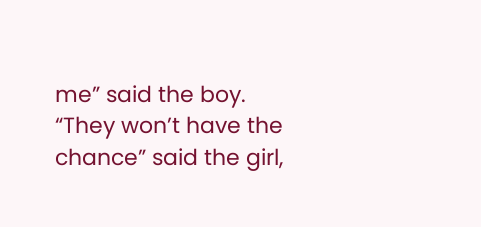me” said the boy. “They won’t have the chance” said the girl,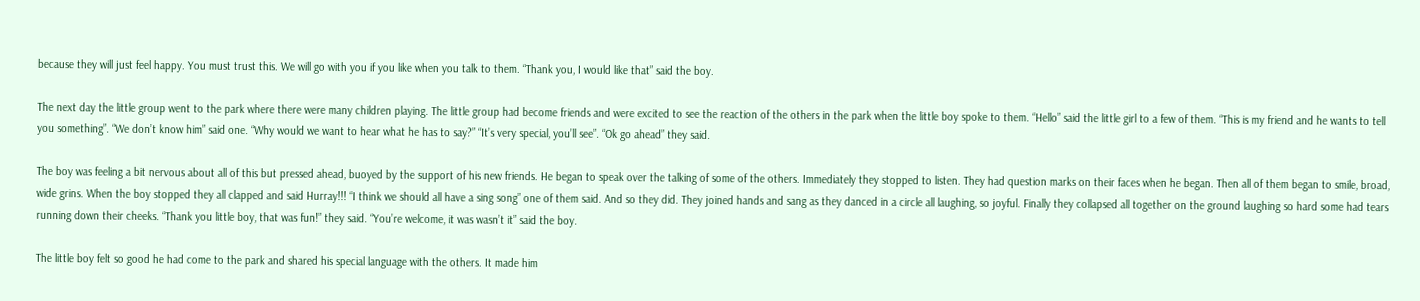because they will just feel happy. You must trust this. We will go with you if you like when you talk to them. “Thank you, I would like that” said the boy.

The next day the little group went to the park where there were many children playing. The little group had become friends and were excited to see the reaction of the others in the park when the little boy spoke to them. “Hello” said the little girl to a few of them. “This is my friend and he wants to tell you something”. “We don’t know him” said one. “Why would we want to hear what he has to say?” “It’s very special, you’ll see”. “Ok go ahead” they said.

The boy was feeling a bit nervous about all of this but pressed ahead, buoyed by the support of his new friends. He began to speak over the talking of some of the others. Immediately they stopped to listen. They had question marks on their faces when he began. Then all of them began to smile, broad, wide grins. When the boy stopped they all clapped and said Hurray!!! “I think we should all have a sing song” one of them said. And so they did. They joined hands and sang as they danced in a circle all laughing, so joyful. Finally they collapsed all together on the ground laughing so hard some had tears running down their cheeks. “Thank you little boy, that was fun!” they said. “You’re welcome, it was wasn’t it” said the boy.

The little boy felt so good he had come to the park and shared his special language with the others. It made him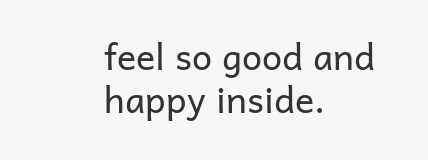feel so good and happy inside.